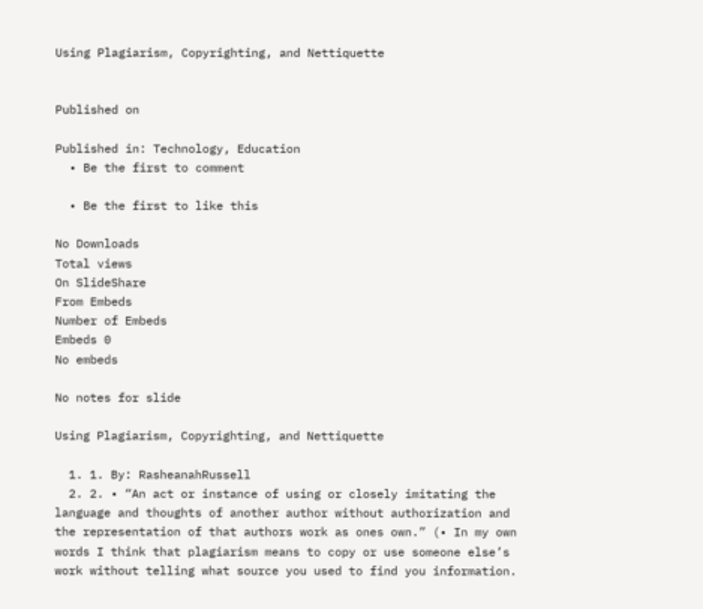Using Plagiarism, Copyrighting, and Nettiquette


Published on

Published in: Technology, Education
  • Be the first to comment

  • Be the first to like this

No Downloads
Total views
On SlideShare
From Embeds
Number of Embeds
Embeds 0
No embeds

No notes for slide

Using Plagiarism, Copyrighting, and Nettiquette

  1. 1. By: RasheanahRussell
  2. 2. • “An act or instance of using or closely imitating the language and thoughts of another author without authorization and the representation of that authors work as ones own.” (• In my own words I think that plagiarism means to copy or use someone else’s work without telling what source you used to find you information.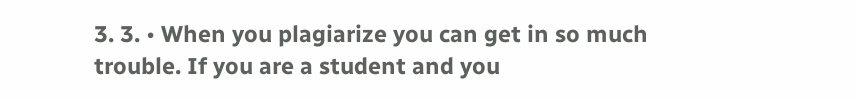3. 3. • When you plagiarize you can get in so much trouble. If you are a student and you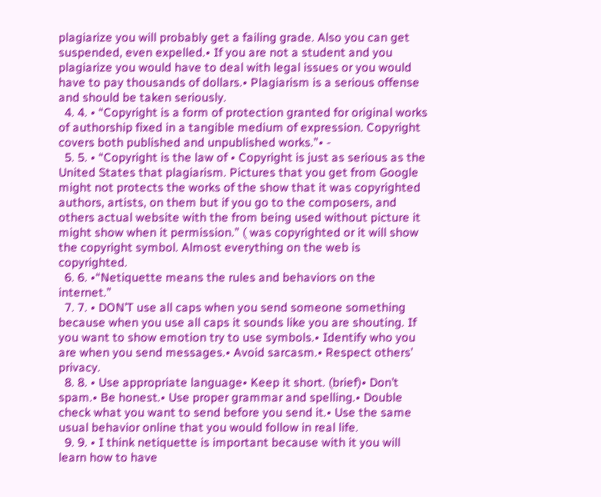plagiarize you will probably get a failing grade. Also you can get suspended, even expelled.• If you are not a student and you plagiarize you would have to deal with legal issues or you would have to pay thousands of dollars.• Plagiarism is a serious offense and should be taken seriously.
  4. 4. • “Copyright is a form of protection granted for original works of authorship fixed in a tangible medium of expression. Copyright covers both published and unpublished works.”• -
  5. 5. • “Copyright is the law of • Copyright is just as serious as the United States that plagiarism. Pictures that you get from Google might not protects the works of the show that it was copyrighted authors, artists, on them but if you go to the composers, and others actual website with the from being used without picture it might show when it permission.” ( was copyrighted or it will show the copyright symbol. Almost everything on the web is copyrighted.
  6. 6. •“Netiquette means the rules and behaviors on the internet.”
  7. 7. • DON’T use all caps when you send someone something because when you use all caps it sounds like you are shouting. If you want to show emotion try to use symbols.• Identify who you are when you send messages.• Avoid sarcasm.• Respect others’ privacy.
  8. 8. • Use appropriate language• Keep it short. (brief)• Don’t spam.• Be honest.• Use proper grammar and spelling.• Double check what you want to send before you send it.• Use the same usual behavior online that you would follow in real life.
  9. 9. • I think netiquette is important because with it you will learn how to have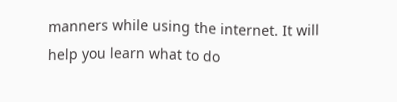manners while using the internet. It will help you learn what to do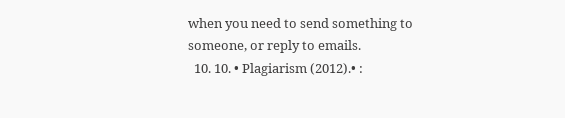when you need to send something to someone, or reply to emails.
  10. 10. • Plagiarism (2012).• :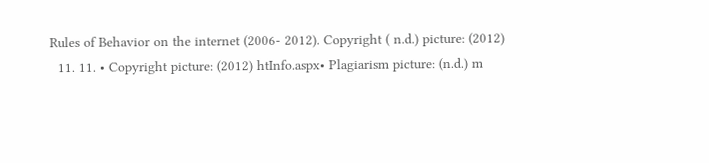Rules of Behavior on the internet (2006- 2012). Copyright ( n.d.) picture: (2012)
  11. 11. • Copyright picture: (2012) htInfo.aspx• Plagiarism picture: (n.d.) m